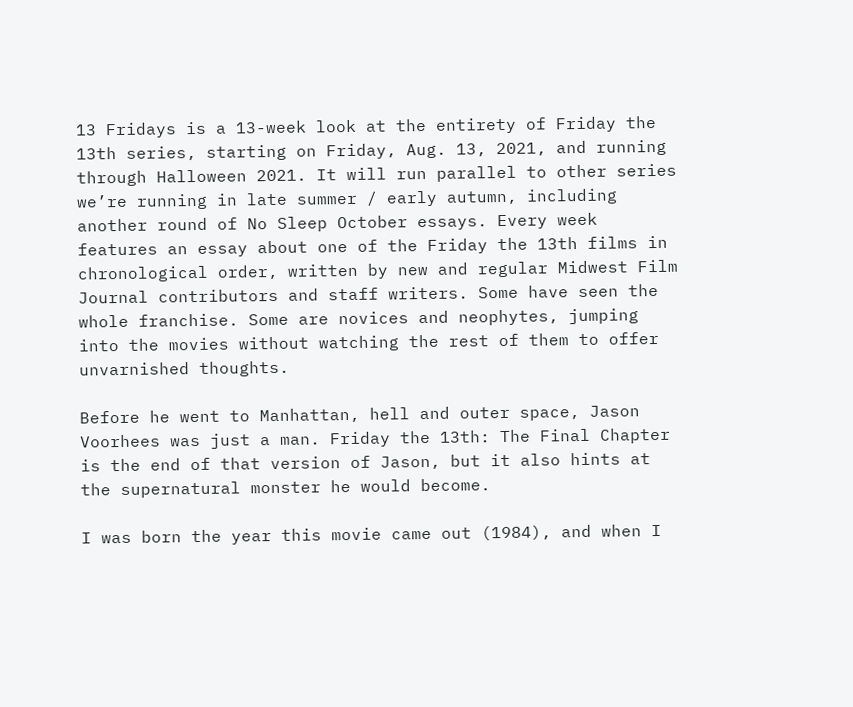13 Fridays is a 13-week look at the entirety of Friday the 13th series, starting on Friday, Aug. 13, 2021, and running through Halloween 2021. It will run parallel to other series we’re running in late summer / early autumn, including another round of No Sleep October essays. Every week features an essay about one of the Friday the 13th films in chronological order, written by new and regular Midwest Film Journal contributors and staff writers. Some have seen the whole franchise. Some are novices and neophytes, jumping into the movies without watching the rest of them to offer unvarnished thoughts.

Before he went to Manhattan, hell and outer space, Jason Voorhees was just a man. Friday the 13th: The Final Chapter is the end of that version of Jason, but it also hints at the supernatural monster he would become.

I was born the year this movie came out (1984), and when I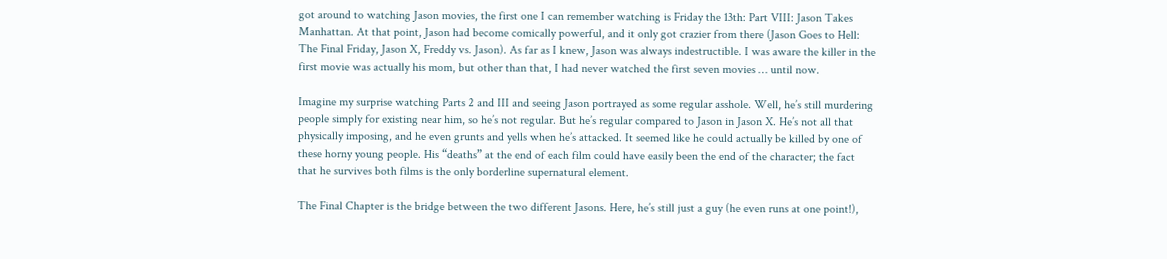got around to watching Jason movies, the first one I can remember watching is Friday the 13th: Part VIII: Jason Takes Manhattan. At that point, Jason had become comically powerful, and it only got crazier from there (Jason Goes to Hell: The Final Friday, Jason X, Freddy vs. Jason). As far as I knew, Jason was always indestructible. I was aware the killer in the first movie was actually his mom, but other than that, I had never watched the first seven movies … until now.

Imagine my surprise watching Parts 2 and III and seeing Jason portrayed as some regular asshole. Well, he’s still murdering people simply for existing near him, so he’s not regular. But he’s regular compared to Jason in Jason X. He’s not all that physically imposing, and he even grunts and yells when he’s attacked. It seemed like he could actually be killed by one of these horny young people. His “deaths” at the end of each film could have easily been the end of the character; the fact that he survives both films is the only borderline supernatural element.

The Final Chapter is the bridge between the two different Jasons. Here, he’s still just a guy (he even runs at one point!),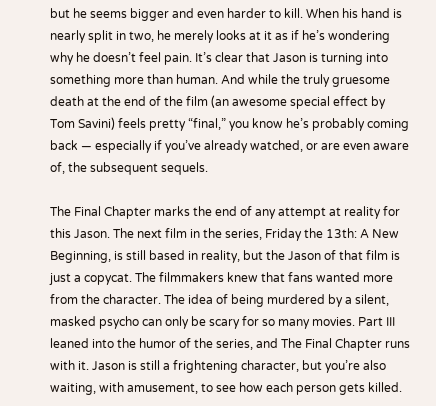but he seems bigger and even harder to kill. When his hand is nearly split in two, he merely looks at it as if he’s wondering why he doesn’t feel pain. It’s clear that Jason is turning into something more than human. And while the truly gruesome death at the end of the film (an awesome special effect by Tom Savini) feels pretty “final,” you know he’s probably coming back — especially if you’ve already watched, or are even aware of, the subsequent sequels.

The Final Chapter marks the end of any attempt at reality for this Jason. The next film in the series, Friday the 13th: A New Beginning, is still based in reality, but the Jason of that film is just a copycat. The filmmakers knew that fans wanted more from the character. The idea of being murdered by a silent, masked psycho can only be scary for so many movies. Part III leaned into the humor of the series, and The Final Chapter runs with it. Jason is still a frightening character, but you’re also waiting, with amusement, to see how each person gets killed.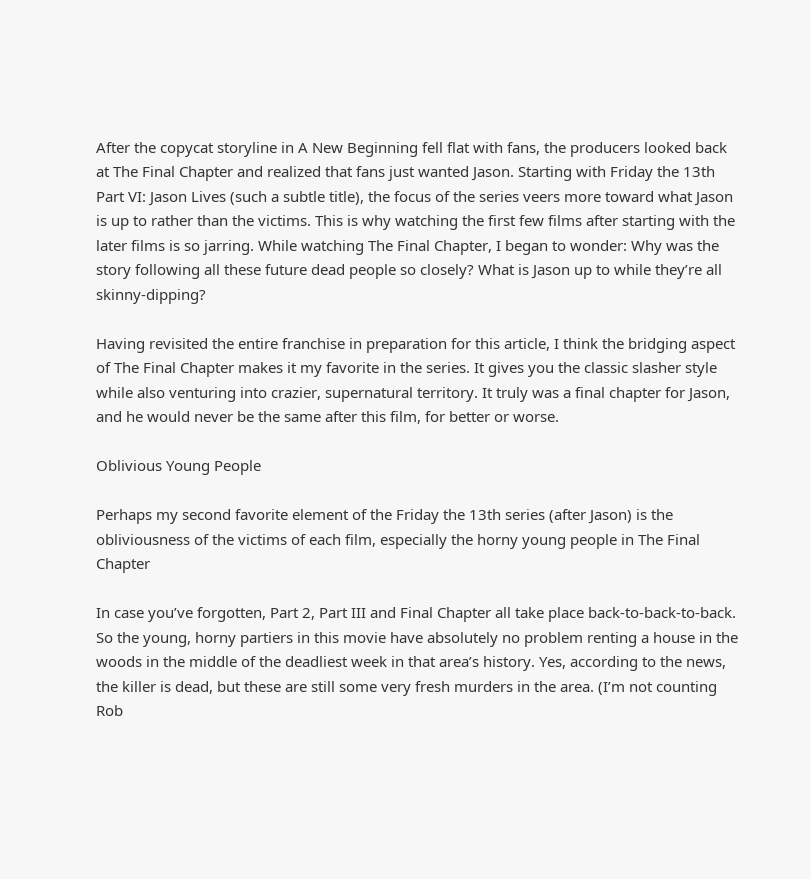After the copycat storyline in A New Beginning fell flat with fans, the producers looked back at The Final Chapter and realized that fans just wanted Jason. Starting with Friday the 13th Part VI: Jason Lives (such a subtle title), the focus of the series veers more toward what Jason is up to rather than the victims. This is why watching the first few films after starting with the later films is so jarring. While watching The Final Chapter, I began to wonder: Why was the story following all these future dead people so closely? What is Jason up to while they’re all skinny-dipping?

Having revisited the entire franchise in preparation for this article, I think the bridging aspect of The Final Chapter makes it my favorite in the series. It gives you the classic slasher style while also venturing into crazier, supernatural territory. It truly was a final chapter for Jason, and he would never be the same after this film, for better or worse.

Oblivious Young People

Perhaps my second favorite element of the Friday the 13th series (after Jason) is the obliviousness of the victims of each film, especially the horny young people in The Final Chapter

In case you’ve forgotten, Part 2, Part III and Final Chapter all take place back-to-back-to-back. So the young, horny partiers in this movie have absolutely no problem renting a house in the woods in the middle of the deadliest week in that area’s history. Yes, according to the news, the killer is dead, but these are still some very fresh murders in the area. (I’m not counting Rob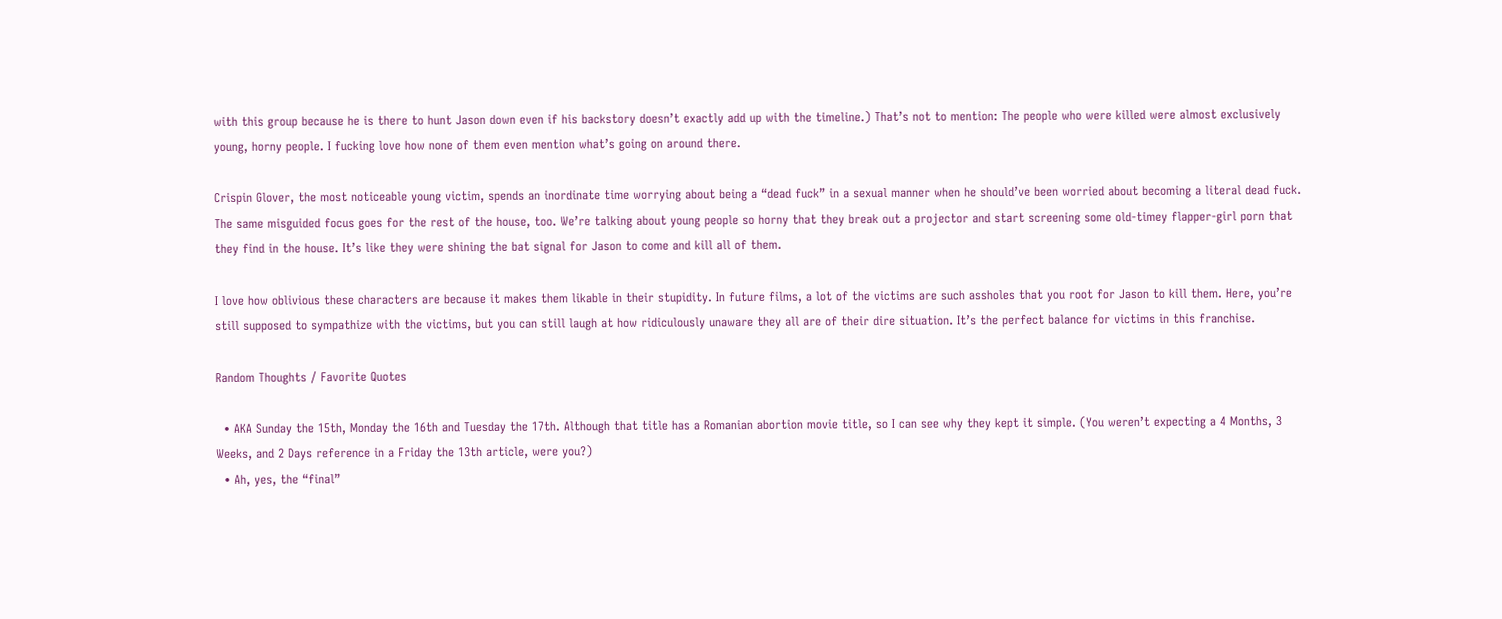with this group because he is there to hunt Jason down even if his backstory doesn’t exactly add up with the timeline.) That’s not to mention: The people who were killed were almost exclusively young, horny people. I fucking love how none of them even mention what’s going on around there.

Crispin Glover, the most noticeable young victim, spends an inordinate time worrying about being a “dead fuck” in a sexual manner when he should’ve been worried about becoming a literal dead fuck. The same misguided focus goes for the rest of the house, too. We’re talking about young people so horny that they break out a projector and start screening some old-timey flapper-girl porn that they find in the house. It’s like they were shining the bat signal for Jason to come and kill all of them.

I love how oblivious these characters are because it makes them likable in their stupidity. In future films, a lot of the victims are such assholes that you root for Jason to kill them. Here, you’re still supposed to sympathize with the victims, but you can still laugh at how ridiculously unaware they all are of their dire situation. It’s the perfect balance for victims in this franchise.

Random Thoughts / Favorite Quotes

  • AKA Sunday the 15th, Monday the 16th and Tuesday the 17th. Although that title has a Romanian abortion movie title, so I can see why they kept it simple. (You weren’t expecting a 4 Months, 3 Weeks, and 2 Days reference in a Friday the 13th article, were you?)
  • Ah, yes, the “final”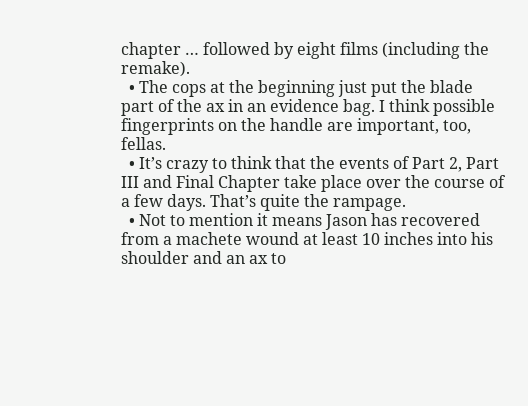chapter … followed by eight films (including the remake).
  • The cops at the beginning just put the blade part of the ax in an evidence bag. I think possible fingerprints on the handle are important, too, fellas.
  • It’s crazy to think that the events of Part 2, Part III and Final Chapter take place over the course of a few days. That’s quite the rampage.
  • Not to mention it means Jason has recovered from a machete wound at least 10 inches into his shoulder and an ax to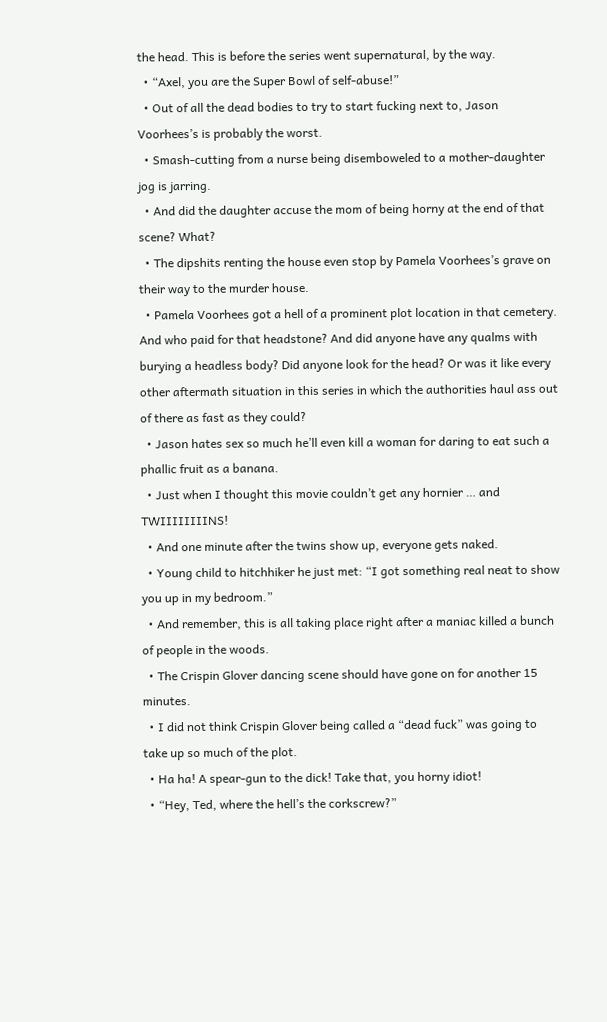the head. This is before the series went supernatural, by the way.
  • “Axel, you are the Super Bowl of self-abuse!”
  • Out of all the dead bodies to try to start fucking next to, Jason Voorhees’s is probably the worst.
  • Smash-cutting from a nurse being disemboweled to a mother-daughter jog is jarring.
  • And did the daughter accuse the mom of being horny at the end of that scene? What?
  • The dipshits renting the house even stop by Pamela Voorhees’s grave on their way to the murder house.
  • Pamela Voorhees got a hell of a prominent plot location in that cemetery. And who paid for that headstone? And did anyone have any qualms with burying a headless body? Did anyone look for the head? Or was it like every other aftermath situation in this series in which the authorities haul ass out of there as fast as they could?
  • Jason hates sex so much he’ll even kill a woman for daring to eat such a phallic fruit as a banana.
  • Just when I thought this movie couldn’t get any hornier … and TWIIIIIIIINS!
  • And one minute after the twins show up, everyone gets naked.
  • Young child to hitchhiker he just met: “I got something real neat to show you up in my bedroom.”
  • And remember, this is all taking place right after a maniac killed a bunch of people in the woods.
  • The Crispin Glover dancing scene should have gone on for another 15 minutes.
  • I did not think Crispin Glover being called a “dead fuck” was going to take up so much of the plot.
  • Ha ha! A spear-gun to the dick! Take that, you horny idiot!
  • “Hey, Ted, where the hell’s the corkscrew?”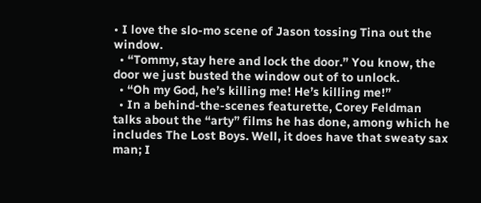• I love the slo-mo scene of Jason tossing Tina out the window.
  • “Tommy, stay here and lock the door.” You know, the door we just busted the window out of to unlock.
  • “Oh my God, he’s killing me! He’s killing me!”
  • In a behind-the-scenes featurette, Corey Feldman talks about the “arty” films he has done, among which he includes The Lost Boys. Well, it does have that sweaty sax man; I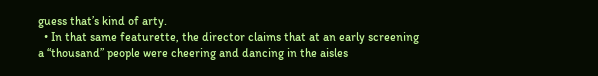guess that’s kind of arty.
  • In that same featurette, the director claims that at an early screening a “thousand” people were cheering and dancing in the aisles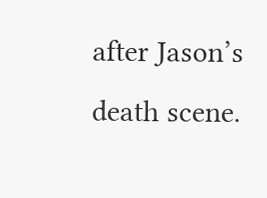after Jason’s death scene.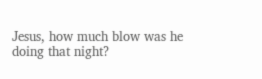Jesus, how much blow was he doing that night?